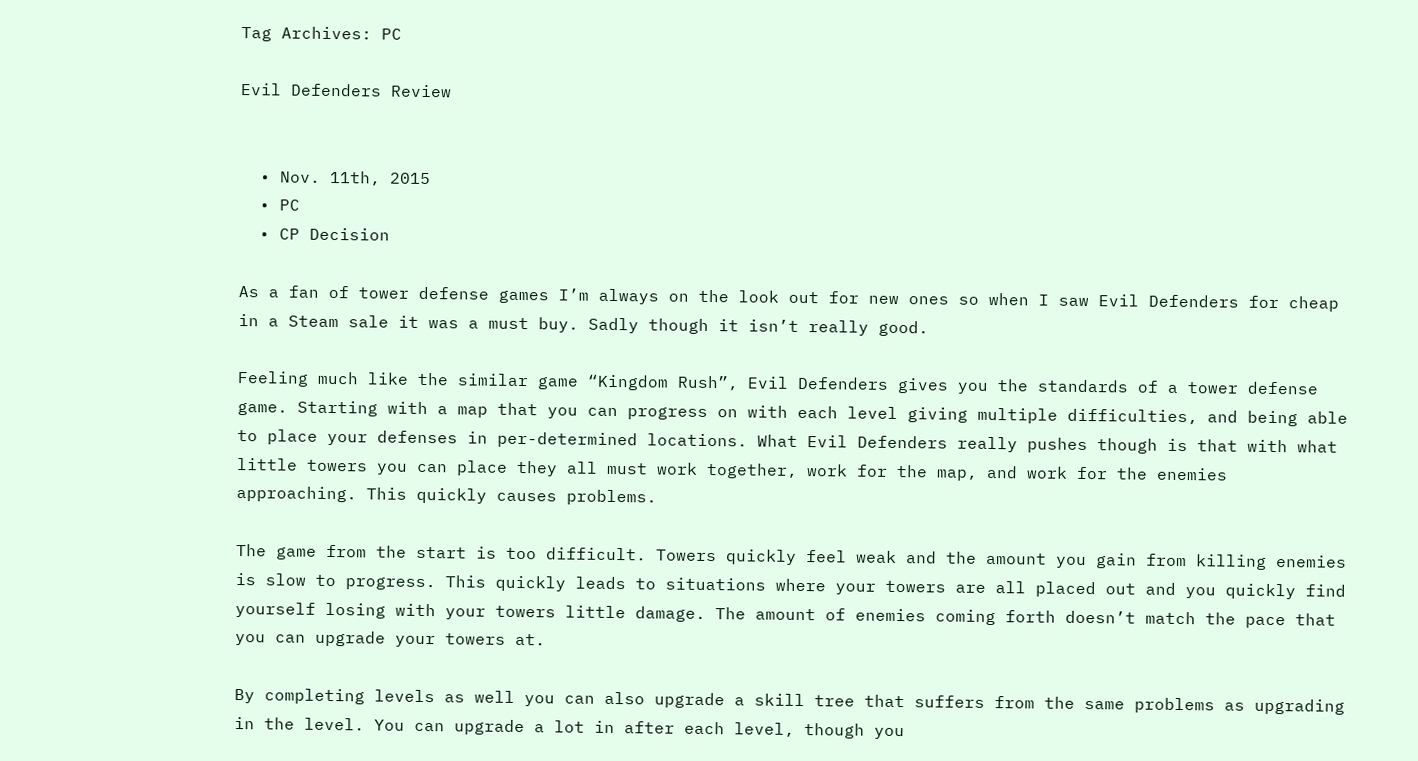Tag Archives: PC

Evil Defenders Review


  • Nov. 11th, 2015
  • PC
  • CP Decision

As a fan of tower defense games I’m always on the look out for new ones so when I saw Evil Defenders for cheap in a Steam sale it was a must buy. Sadly though it isn’t really good.

Feeling much like the similar game “Kingdom Rush”, Evil Defenders gives you the standards of a tower defense game. Starting with a map that you can progress on with each level giving multiple difficulties, and being able to place your defenses in per-determined locations. What Evil Defenders really pushes though is that with what little towers you can place they all must work together, work for the map, and work for the enemies approaching. This quickly causes problems.

The game from the start is too difficult. Towers quickly feel weak and the amount you gain from killing enemies is slow to progress. This quickly leads to situations where your towers are all placed out and you quickly find yourself losing with your towers little damage. The amount of enemies coming forth doesn’t match the pace that you can upgrade your towers at.

By completing levels as well you can also upgrade a skill tree that suffers from the same problems as upgrading in the level. You can upgrade a lot in after each level, though you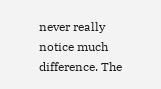never really notice much difference. The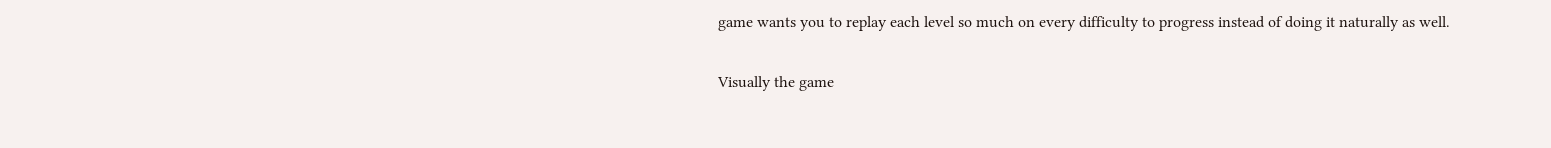game wants you to replay each level so much on every difficulty to progress instead of doing it naturally as well.

Visually the game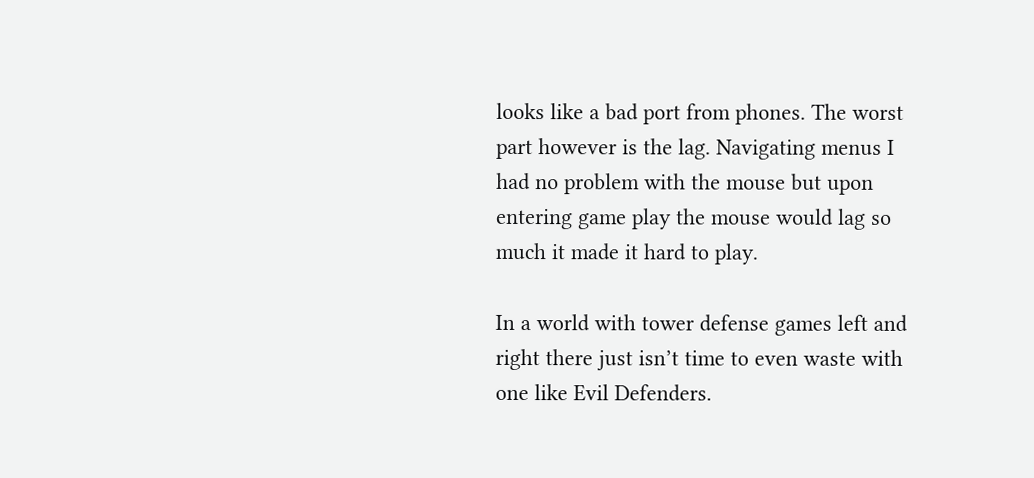looks like a bad port from phones. The worst part however is the lag. Navigating menus I had no problem with the mouse but upon entering game play the mouse would lag so much it made it hard to play.

In a world with tower defense games left and right there just isn’t time to even waste with one like Evil Defenders.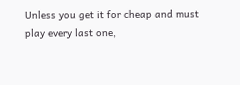Unless you get it for cheap and must play every last one,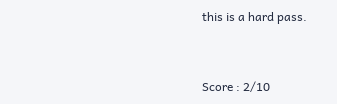this is a hard pass.


Score : 2/10